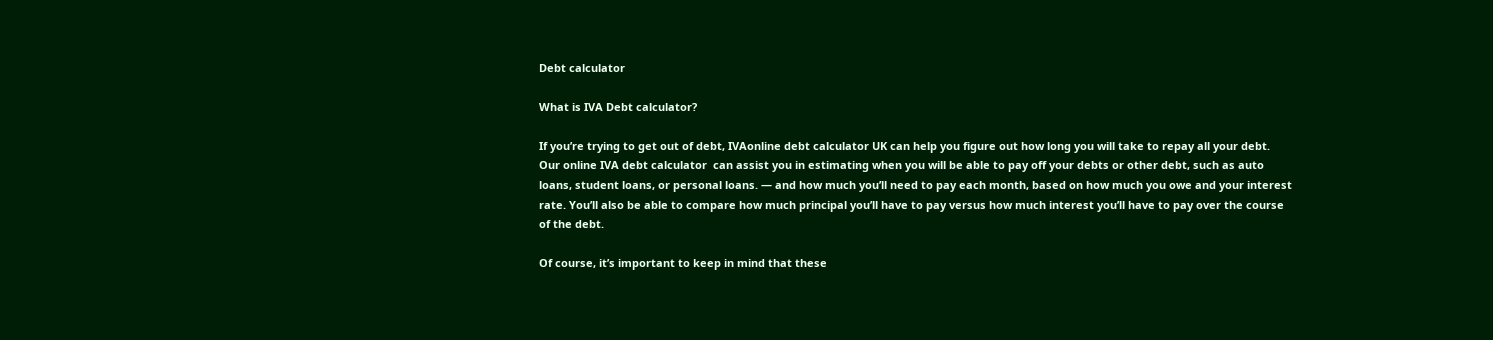Debt calculator

What is IVA Debt calculator?

If you’re trying to get out of debt, IVAonline debt calculator UK can help you figure out how long you will take to repay all your debt. Our online IVA debt calculator  can assist you in estimating when you will be able to pay off your debts or other debt, such as auto loans, student loans, or personal loans. — and how much you’ll need to pay each month, based on how much you owe and your interest rate. You’ll also be able to compare how much principal you’ll have to pay versus how much interest you’ll have to pay over the course of the debt.

Of course, it’s important to keep in mind that these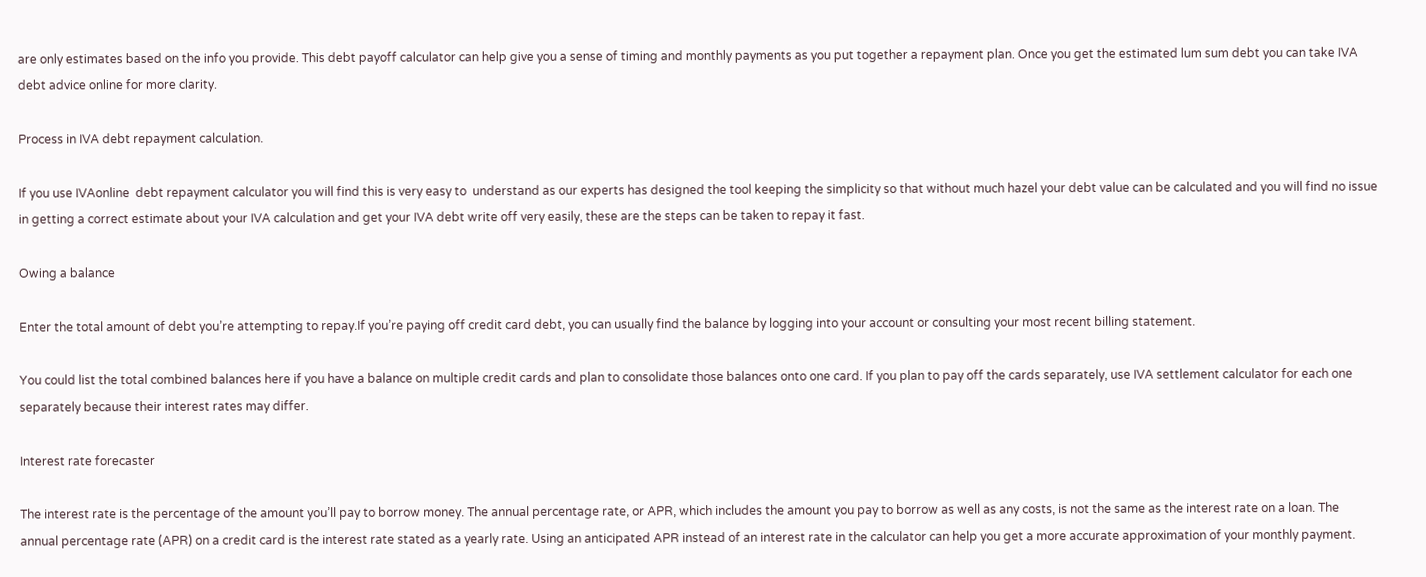are only estimates based on the info you provide. This debt payoff calculator can help give you a sense of timing and monthly payments as you put together a repayment plan. Once you get the estimated lum sum debt you can take IVA debt advice online for more clarity.

Process in IVA debt repayment calculation.

If you use IVAonline  debt repayment calculator you will find this is very easy to  understand as our experts has designed the tool keeping the simplicity so that without much hazel your debt value can be calculated and you will find no issue in getting a correct estimate about your IVA calculation and get your IVA debt write off very easily, these are the steps can be taken to repay it fast.

Owing a balance

Enter the total amount of debt you’re attempting to repay.If you’re paying off credit card debt, you can usually find the balance by logging into your account or consulting your most recent billing statement.

You could list the total combined balances here if you have a balance on multiple credit cards and plan to consolidate those balances onto one card. If you plan to pay off the cards separately, use IVA settlement calculator for each one separately because their interest rates may differ.

Interest rate forecaster

The interest rate is the percentage of the amount you’ll pay to borrow money. The annual percentage rate, or APR, which includes the amount you pay to borrow as well as any costs, is not the same as the interest rate on a loan. The annual percentage rate (APR) on a credit card is the interest rate stated as a yearly rate. Using an anticipated APR instead of an interest rate in the calculator can help you get a more accurate approximation of your monthly payment.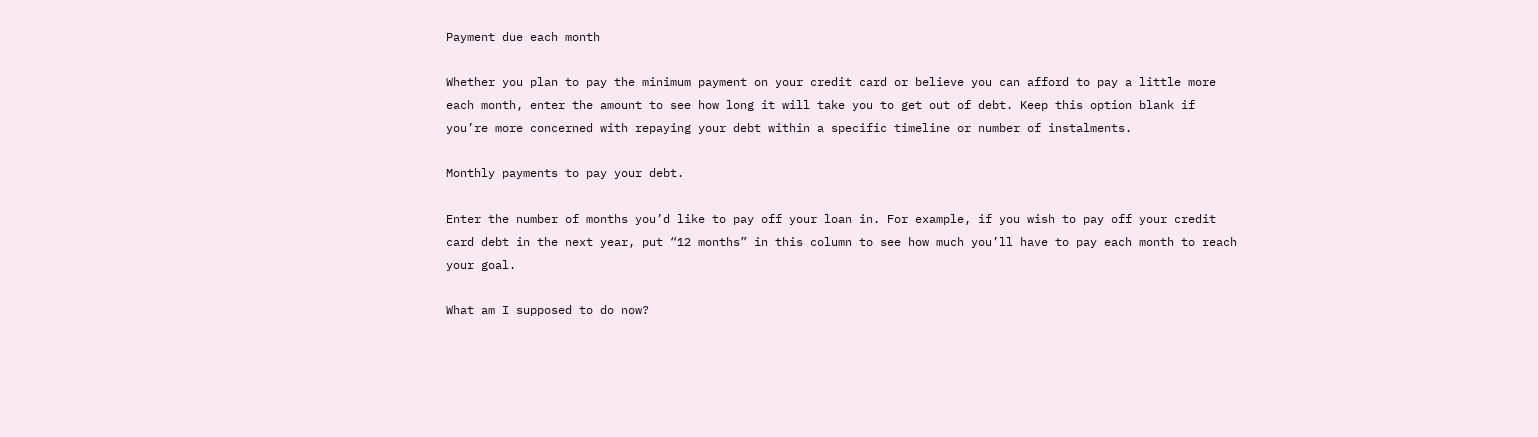Payment due each month

Whether you plan to pay the minimum payment on your credit card or believe you can afford to pay a little more each month, enter the amount to see how long it will take you to get out of debt. Keep this option blank if you’re more concerned with repaying your debt within a specific timeline or number of instalments.

Monthly payments to pay your debt.

Enter the number of months you’d like to pay off your loan in. For example, if you wish to pay off your credit card debt in the next year, put “12 months” in this column to see how much you’ll have to pay each month to reach your goal.

What am I supposed to do now?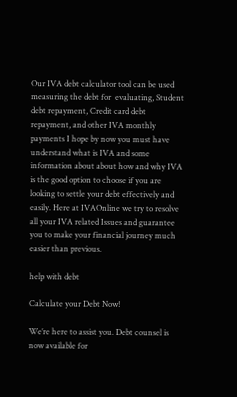Our IVA debt calculator tool can be used measuring the debt for  evaluating, Student debt repayment, Credit card debt repayment, and other IVA monthly payments I hope by now you must have understand what is IVA and some information about about how and why IVA is the good option to choose if you are looking to settle your debt effectively and easily. Here at IVAOnline we try to resolve all your IVA related Issues and guarantee you to make your financial journey much easier than previous.

help with debt

Calculate your Debt Now!

We’re here to assist you. Debt counsel is now available for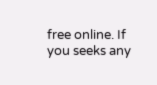free online. If you seeks any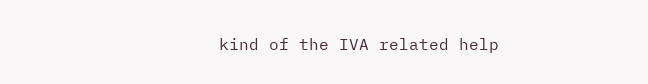kind of the IVA related help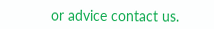or advice contact us.